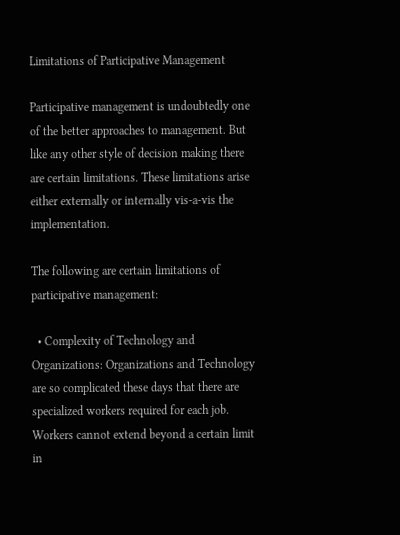Limitations of Participative Management

Participative management is undoubtedly one of the better approaches to management. But like any other style of decision making there are certain limitations. These limitations arise either externally or internally vis-a-vis the implementation.

The following are certain limitations of participative management:

  • Complexity of Technology and Organizations: Organizations and Technology are so complicated these days that there are specialized workers required for each job. Workers cannot extend beyond a certain limit in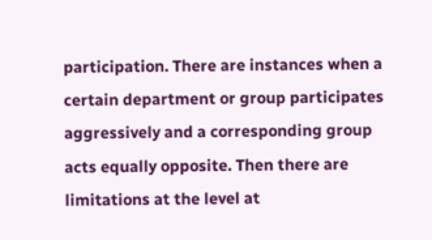participation. There are instances when a certain department or group participates aggressively and a corresponding group acts equally opposite. Then there are limitations at the level at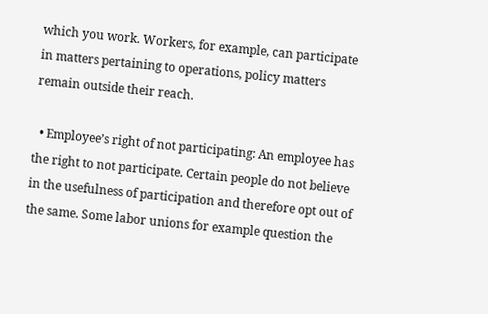which you work. Workers, for example, can participate in matters pertaining to operations, policy matters remain outside their reach.

  • Employee’s right of not participating: An employee has the right to not participate. Certain people do not believe in the usefulness of participation and therefore opt out of the same. Some labor unions for example question the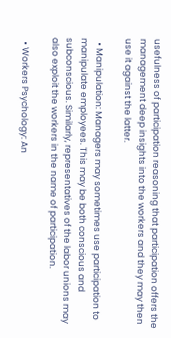usefulness of participation reasoning that participation offers the management deep insights into the workers and they may then use it against the latter.

  • Manipulation: Managers may sometimes use participation to manipulate employees. This may be both conscious and subconscious. Similarly, representatives of the labor unions may also exploit the workers in the name of participation.

  • Workers Psychology: An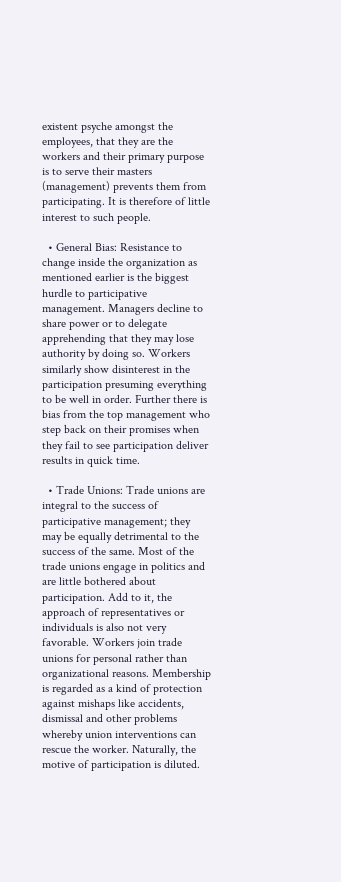existent psyche amongst the employees, that they are the workers and their primary purpose is to serve their masters (management) prevents them from participating. It is therefore of little interest to such people.

  • General Bias: Resistance to change inside the organization as mentioned earlier is the biggest hurdle to participative management. Managers decline to share power or to delegate apprehending that they may lose authority by doing so. Workers similarly show disinterest in the participation presuming everything to be well in order. Further there is bias from the top management who step back on their promises when they fail to see participation deliver results in quick time.

  • Trade Unions: Trade unions are integral to the success of participative management; they may be equally detrimental to the success of the same. Most of the trade unions engage in politics and are little bothered about participation. Add to it, the approach of representatives or individuals is also not very favorable. Workers join trade unions for personal rather than organizational reasons. Membership is regarded as a kind of protection against mishaps like accidents, dismissal and other problems whereby union interventions can rescue the worker. Naturally, the motive of participation is diluted.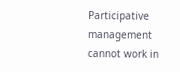Participative management cannot work in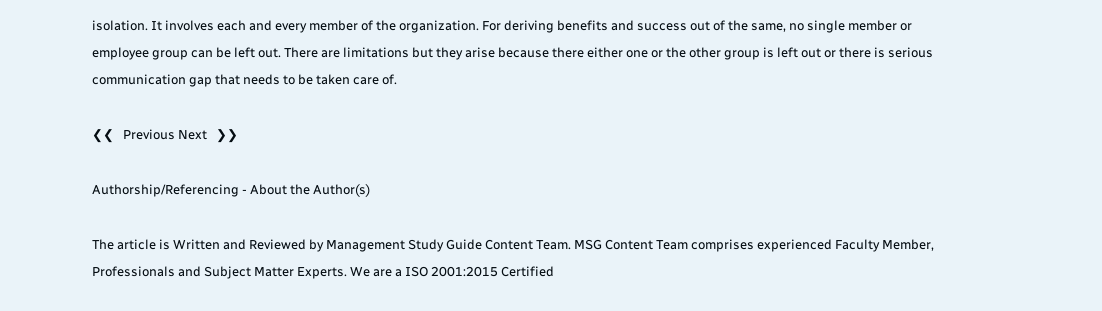isolation. It involves each and every member of the organization. For deriving benefits and success out of the same, no single member or employee group can be left out. There are limitations but they arise because there either one or the other group is left out or there is serious communication gap that needs to be taken care of.

❮❮   Previous Next   ❯❯

Authorship/Referencing - About the Author(s)

The article is Written and Reviewed by Management Study Guide Content Team. MSG Content Team comprises experienced Faculty Member, Professionals and Subject Matter Experts. We are a ISO 2001:2015 Certified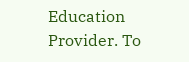Education Provider. To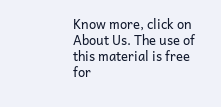Know more, click on About Us. The use of this material is free for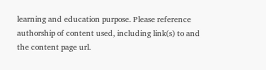learning and education purpose. Please reference authorship of content used, including link(s) to and the content page url.